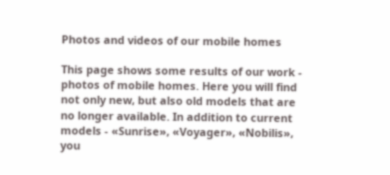Photos and videos of our mobile homes

This page shows some results of our work - photos of mobile homes. Here you will find not only new, but also old models that are no longer available. In addition to current models - «Sunrise», «Voyager», «Nobilis», you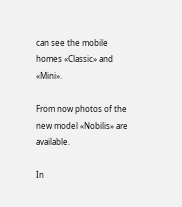can see the mobile homes «Classic» and «Mini».

From now photos of the new model «Nobilis» are available.

In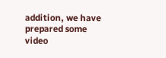addition, we have prepared some video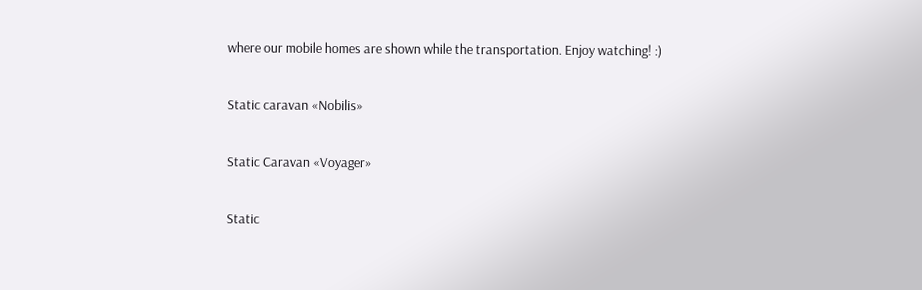where our mobile homes are shown while the transportation. Enjoy watching! :)

Static caravan «Nobilis»

Static Caravan «Voyager»

Static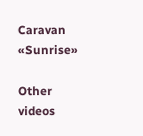Caravan «Sunrise»

Other videos